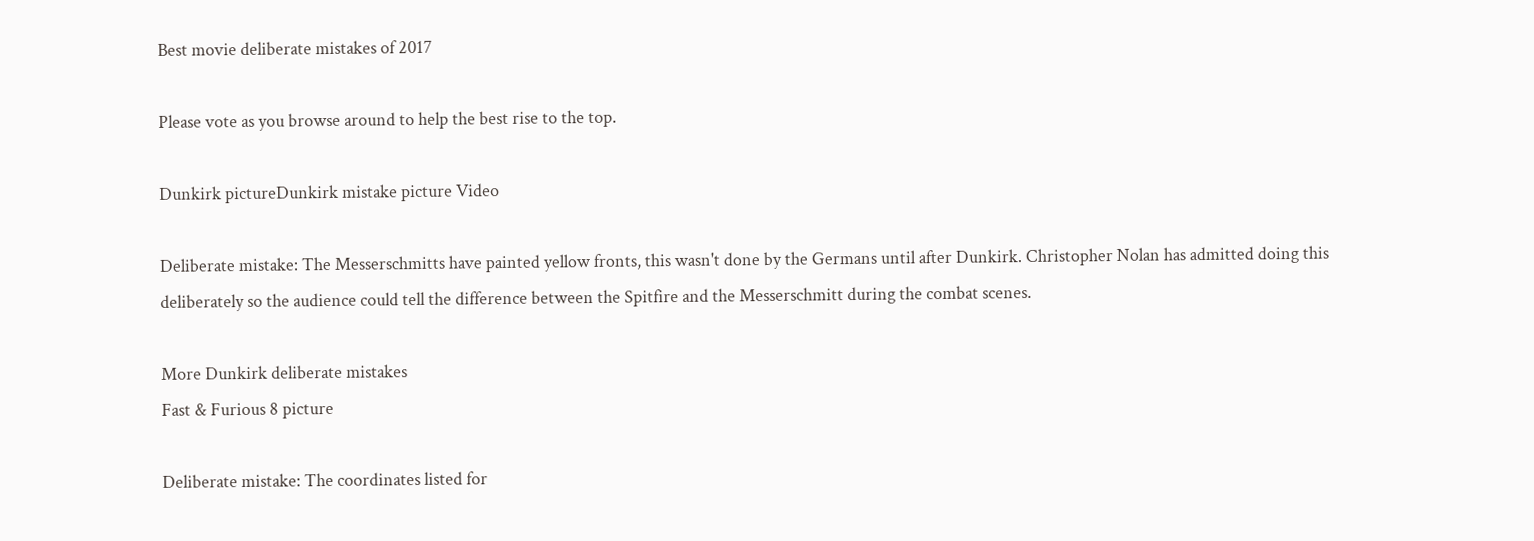Best movie deliberate mistakes of 2017

Please vote as you browse around to help the best rise to the top.

Dunkirk pictureDunkirk mistake picture Video

Deliberate mistake: The Messerschmitts have painted yellow fronts, this wasn't done by the Germans until after Dunkirk. Christopher Nolan has admitted doing this deliberately so the audience could tell the difference between the Spitfire and the Messerschmitt during the combat scenes.

More Dunkirk deliberate mistakes
Fast & Furious 8 picture

Deliberate mistake: The coordinates listed for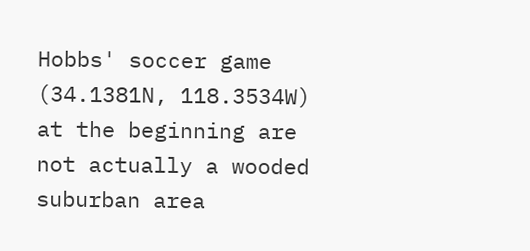Hobbs' soccer game (34.1381N, 118.3534W) at the beginning are not actually a wooded suburban area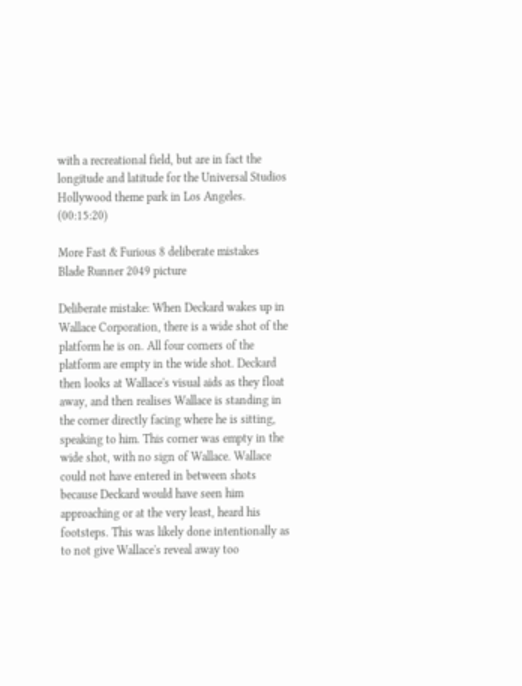with a recreational field, but are in fact the longitude and latitude for the Universal Studios Hollywood theme park in Los Angeles. (00:15:20)

More Fast & Furious 8 deliberate mistakes
Blade Runner 2049 picture

Deliberate mistake: When Deckard wakes up in Wallace Corporation, there is a wide shot of the platform he is on. All four corners of the platform are empty in the wide shot. Deckard then looks at Wallace's visual aids as they float away, and then realises Wallace is standing in the corner directly facing where he is sitting, speaking to him. This corner was empty in the wide shot, with no sign of Wallace. Wallace could not have entered in between shots because Deckard would have seen him approaching or at the very least, heard his footsteps. This was likely done intentionally as to not give Wallace's reveal away too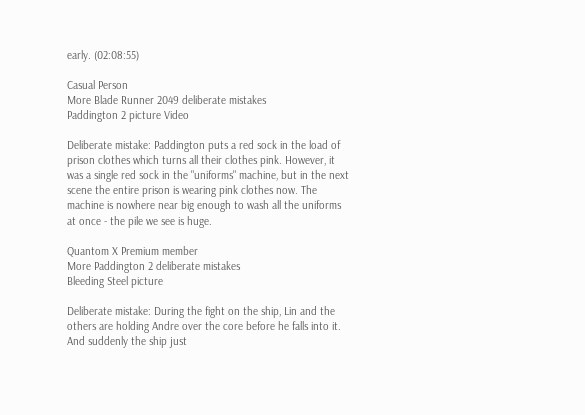early. (02:08:55)

Casual Person
More Blade Runner 2049 deliberate mistakes
Paddington 2 picture Video

Deliberate mistake: Paddington puts a red sock in the load of prison clothes which turns all their clothes pink. However, it was a single red sock in the "uniforms" machine, but in the next scene the entire prison is wearing pink clothes now. The machine is nowhere near big enough to wash all the uniforms at once - the pile we see is huge.

Quantom X Premium member
More Paddington 2 deliberate mistakes
Bleeding Steel picture

Deliberate mistake: During the fight on the ship, Lin and the others are holding Andre over the core before he falls into it. And suddenly the ship just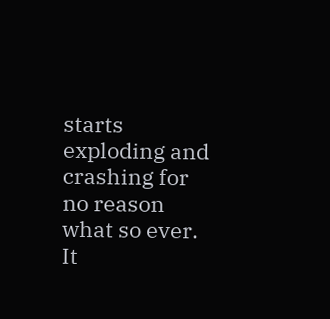starts exploding and crashing for no reason what so ever. It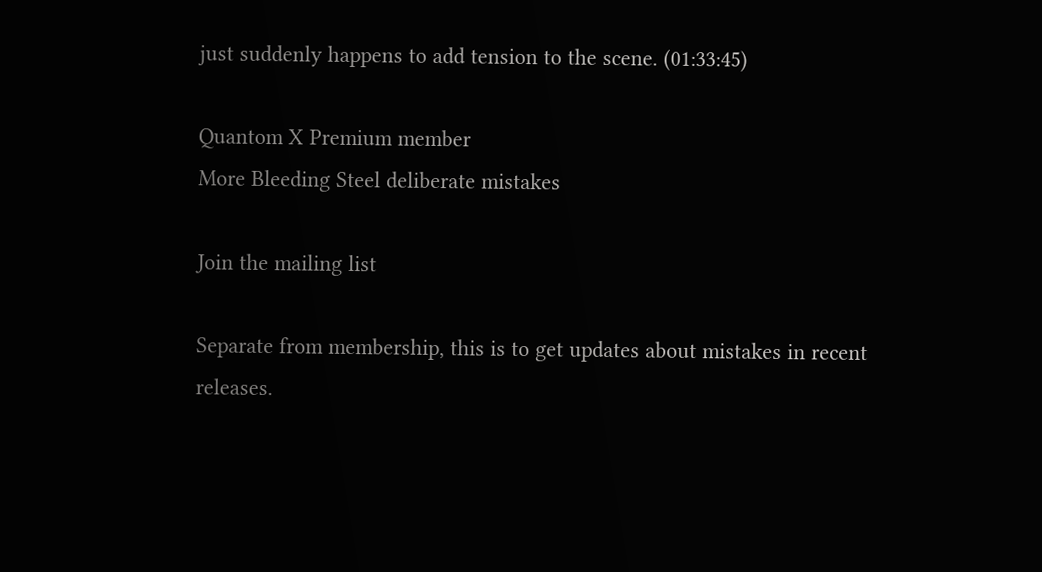just suddenly happens to add tension to the scene. (01:33:45)

Quantom X Premium member
More Bleeding Steel deliberate mistakes

Join the mailing list

Separate from membership, this is to get updates about mistakes in recent releases.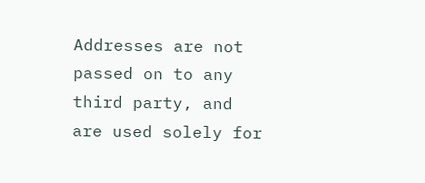Addresses are not passed on to any third party, and are used solely for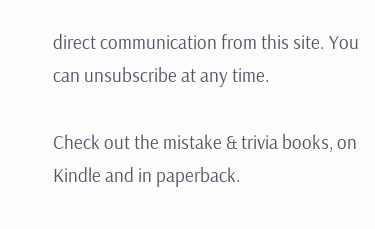direct communication from this site. You can unsubscribe at any time.

Check out the mistake & trivia books, on Kindle and in paperback.